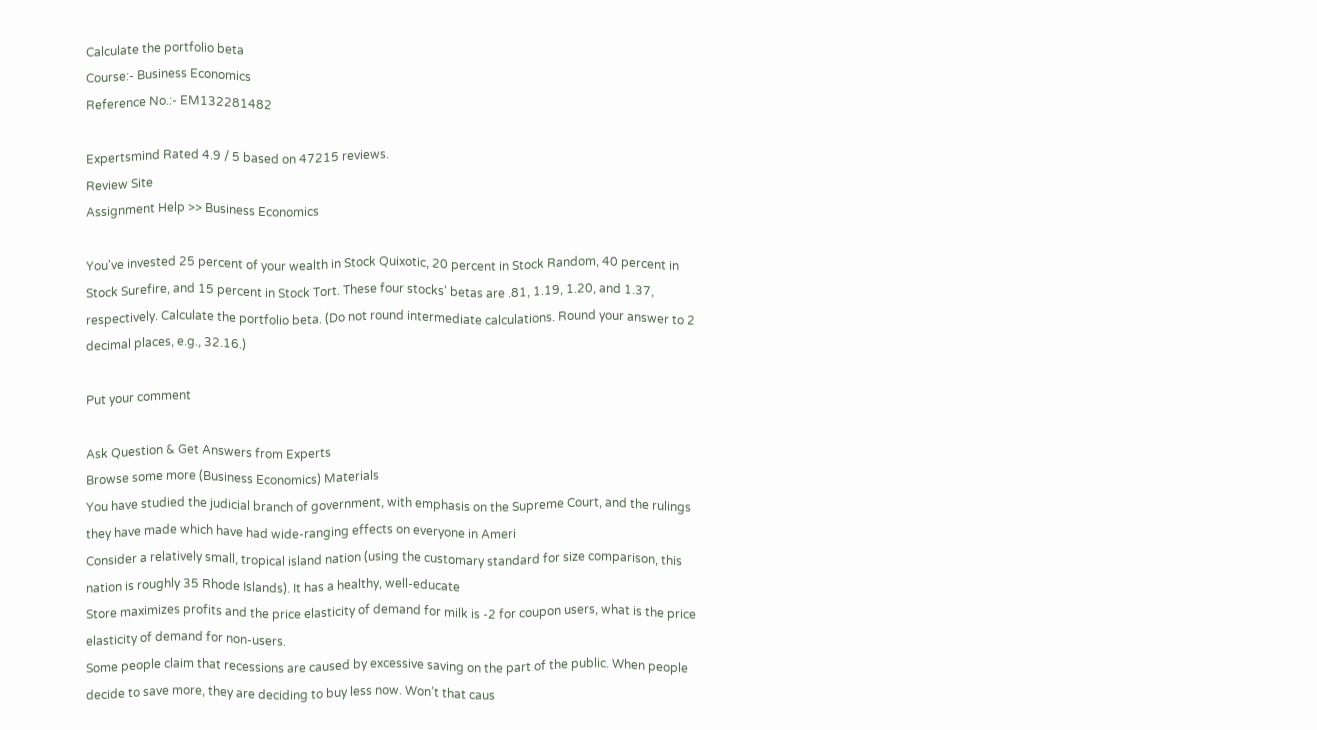Calculate the portfolio beta
Course:- Business Economics
Reference No.:- EM132281482

Expertsmind Rated 4.9 / 5 based on 47215 reviews.
Review Site
Assignment Help >> Business Economics

You've invested 25 percent of your wealth in Stock Quixotic, 20 percent in Stock Random, 40 percent in Stock Surefire, and 15 percent in Stock Tort. These four stocks' betas are .81, 1.19, 1.20, and 1.37, respectively. Calculate the portfolio beta. (Do not round intermediate calculations. Round your answer to 2 decimal places, e.g., 32.16.)

Put your comment

Ask Question & Get Answers from Experts
Browse some more (Business Economics) Materials
You have studied the judicial branch of government, with emphasis on the Supreme Court, and the rulings they have made which have had wide-ranging effects on everyone in Ameri
Consider a relatively small, tropical island nation (using the customary standard for size comparison, this nation is roughly 35 Rhode Islands). It has a healthy, well-educate
Store maximizes profits and the price elasticity of demand for milk is -2 for coupon users, what is the price elasticity of demand for non-users.
Some people claim that recessions are caused by excessive saving on the part of the public. When people decide to save more, they are deciding to buy less now. Won’t that caus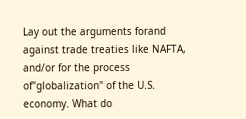Lay out the arguments forand against trade treaties like NAFTA, and/or for the process of"globalization" of the U.S. economy. What do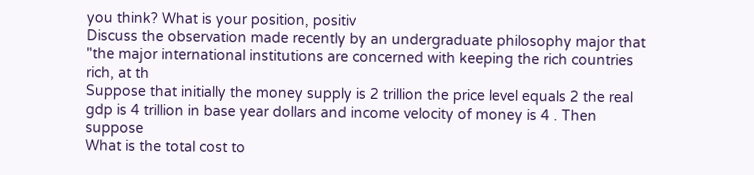you think? What is your position, positiv
Discuss the observation made recently by an undergraduate philosophy major that "the major international institutions are concerned with keeping the rich countries rich, at th
Suppose that initially the money supply is 2 trillion the price level equals 2 the real gdp is 4 trillion in base year dollars and income velocity of money is 4 . Then suppose
What is the total cost to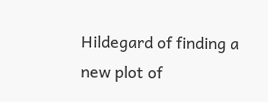Hildegard of finding a new plot of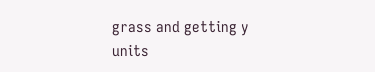grass and getting y units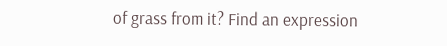of grass from it? Find an expression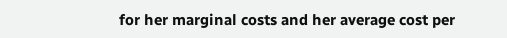for her marginal costs and her average cost per